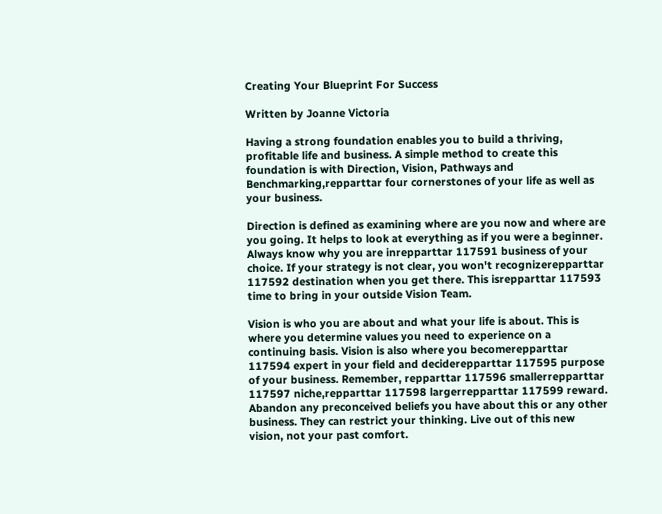Creating Your Blueprint For Success

Written by Joanne Victoria

Having a strong foundation enables you to build a thriving, profitable life and business. A simple method to create this foundation is with Direction, Vision, Pathways and Benchmarking,repparttar four cornerstones of your life as well as your business.

Direction is defined as examining where are you now and where are you going. It helps to look at everything as if you were a beginner. Always know why you are inrepparttar 117591 business of your choice. If your strategy is not clear, you won't recognizerepparttar 117592 destination when you get there. This isrepparttar 117593 time to bring in your outside Vision Team.

Vision is who you are about and what your life is about. This is where you determine values you need to experience on a continuing basis. Vision is also where you becomerepparttar 117594 expert in your field and deciderepparttar 117595 purpose of your business. Remember, repparttar 117596 smallerrepparttar 117597 niche,repparttar 117598 largerrepparttar 117599 reward. Abandon any preconceived beliefs you have about this or any other business. They can restrict your thinking. Live out of this new vision, not your past comfort.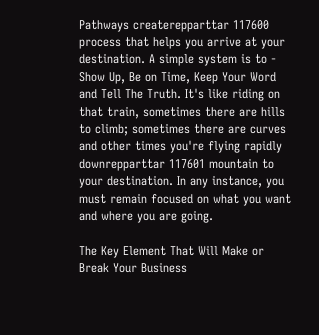Pathways createrepparttar 117600 process that helps you arrive at your destination. A simple system is to - Show Up, Be on Time, Keep Your Word and Tell The Truth. It's like riding on that train, sometimes there are hills to climb; sometimes there are curves and other times you're flying rapidly downrepparttar 117601 mountain to your destination. In any instance, you must remain focused on what you want and where you are going.

The Key Element That Will Make or Break Your Business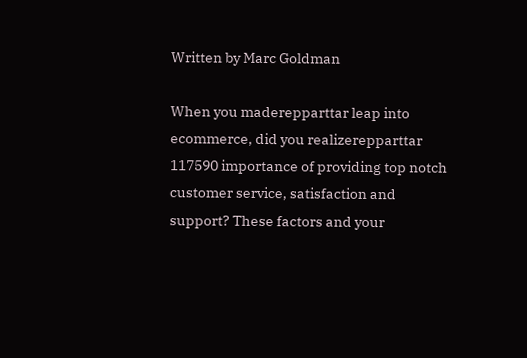Written by Marc Goldman

When you maderepparttar leap into ecommerce, did you realizerepparttar 117590 importance of providing top notch customer service, satisfaction and support? These factors and your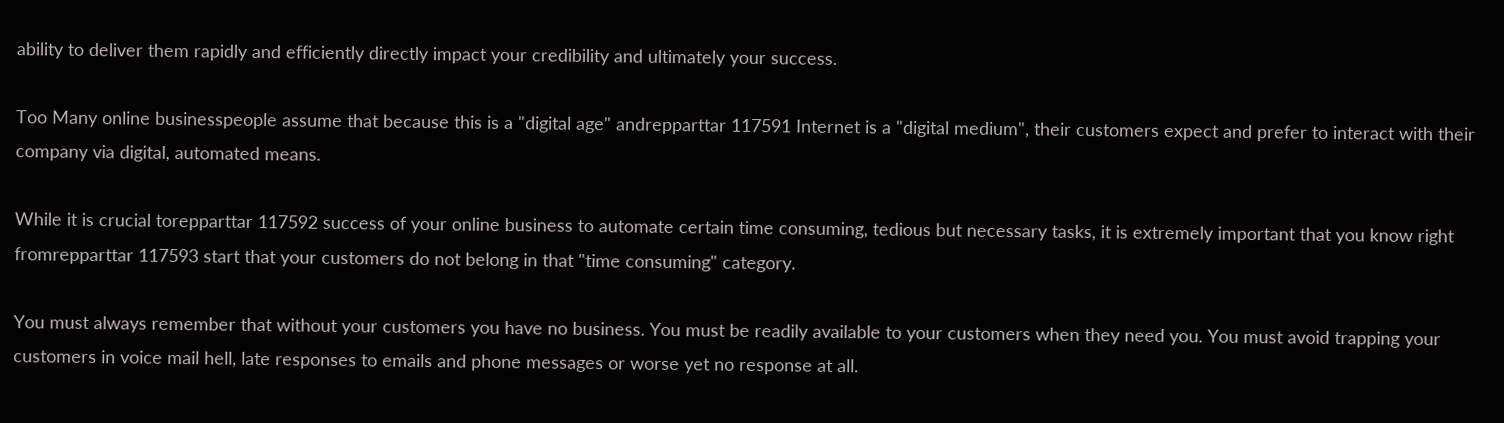ability to deliver them rapidly and efficiently directly impact your credibility and ultimately your success.

Too Many online businesspeople assume that because this is a "digital age" andrepparttar 117591 Internet is a "digital medium", their customers expect and prefer to interact with their company via digital, automated means.

While it is crucial torepparttar 117592 success of your online business to automate certain time consuming, tedious but necessary tasks, it is extremely important that you know right fromrepparttar 117593 start that your customers do not belong in that "time consuming" category.

You must always remember that without your customers you have no business. You must be readily available to your customers when they need you. You must avoid trapping your customers in voice mail hell, late responses to emails and phone messages or worse yet no response at all.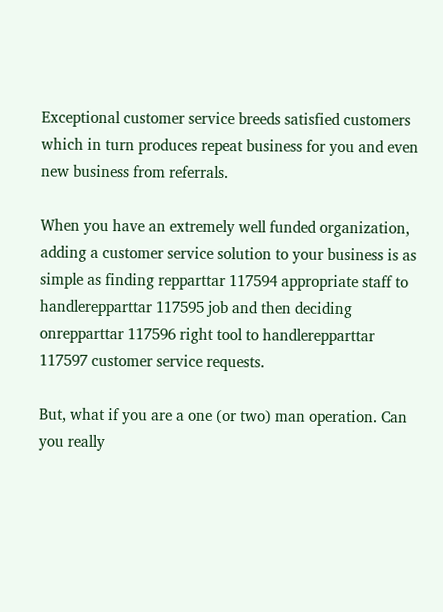Exceptional customer service breeds satisfied customers which in turn produces repeat business for you and even new business from referrals.

When you have an extremely well funded organization, adding a customer service solution to your business is as simple as finding repparttar 117594 appropriate staff to handlerepparttar 117595 job and then deciding onrepparttar 117596 right tool to handlerepparttar 117597 customer service requests.

But, what if you are a one (or two) man operation. Can you really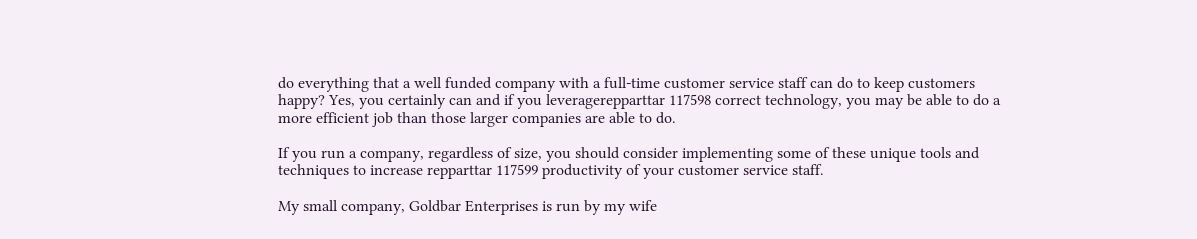do everything that a well funded company with a full-time customer service staff can do to keep customers happy? Yes, you certainly can and if you leveragerepparttar 117598 correct technology, you may be able to do a more efficient job than those larger companies are able to do.

If you run a company, regardless of size, you should consider implementing some of these unique tools and techniques to increase repparttar 117599 productivity of your customer service staff.

My small company, Goldbar Enterprises is run by my wife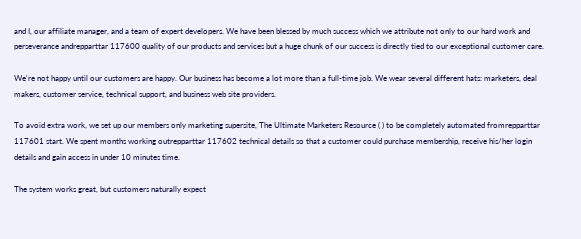and I, our affiliate manager, and a team of expert developers. We have been blessed by much success which we attribute not only to our hard work and perseverance andrepparttar 117600 quality of our products and services but a huge chunk of our success is directly tied to our exceptional customer care.

We're not happy until our customers are happy. Our business has become a lot more than a full-time job. We wear several different hats: marketers, deal makers, customer service, technical support, and business web site providers.

To avoid extra work, we set up our members only marketing supersite, The Ultimate Marketers Resource ( ) to be completely automated fromrepparttar 117601 start. We spent months working outrepparttar 117602 technical details so that a customer could purchase membership, receive his/her login details and gain access in under 10 minutes time.

The system works great, but customers naturally expect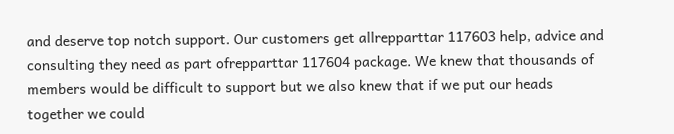and deserve top notch support. Our customers get allrepparttar 117603 help, advice and consulting they need as part ofrepparttar 117604 package. We knew that thousands of members would be difficult to support but we also knew that if we put our heads together we could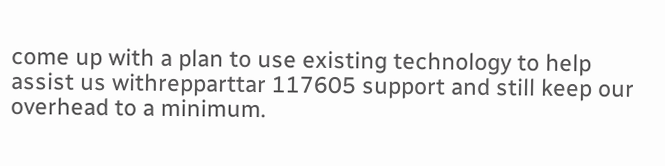come up with a plan to use existing technology to help assist us withrepparttar 117605 support and still keep our overhead to a minimum.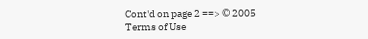Cont'd on page 2 ==> © 2005
Terms of Use